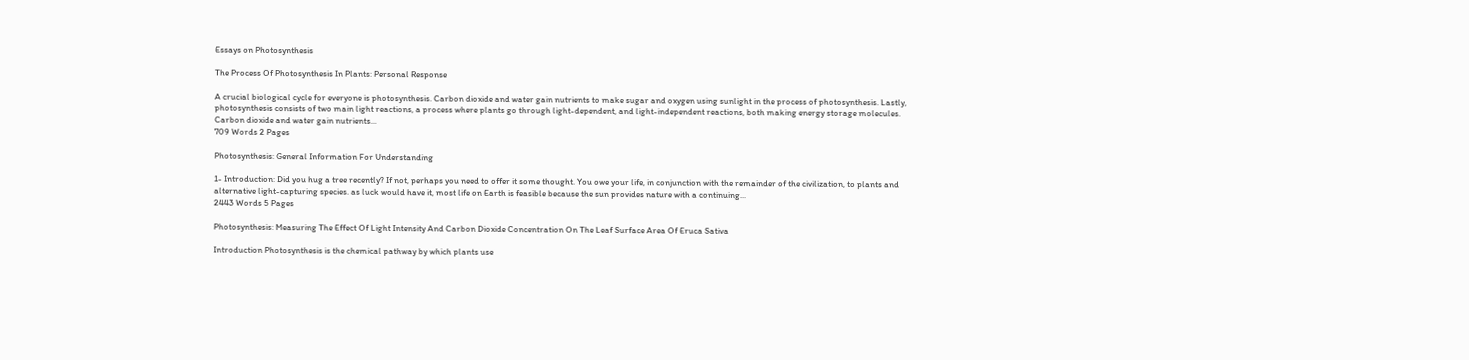Essays on Photosynthesis

The Process Of Photosynthesis In Plants: Personal Response

A crucial biological cycle for everyone is photosynthesis. Carbon dioxide and water gain nutrients to make sugar and oxygen using sunlight in the process of photosynthesis. Lastly, photosynthesis consists of two main light reactions, a process where plants go through light-dependent, and light-independent reactions, both making energy storage molecules. Carbon dioxide and water gain nutrients...
709 Words 2 Pages

Photosynthesis: General Information For Understanding

1- Introduction: Did you hug a tree recently? If not, perhaps you need to offer it some thought. You owe your life, in conjunction with the remainder of the civilization, to plants and alternative light-capturing species. as luck would have it, most life on Earth is feasible because the sun provides nature with a continuing...
2443 Words 5 Pages

Photosynthesis: Measuring The Effect Of Light Intensity And Carbon Dioxide Concentration On The Leaf Surface Area Of Eruca Sativa

Introduction Photosynthesis is the chemical pathway by which plants use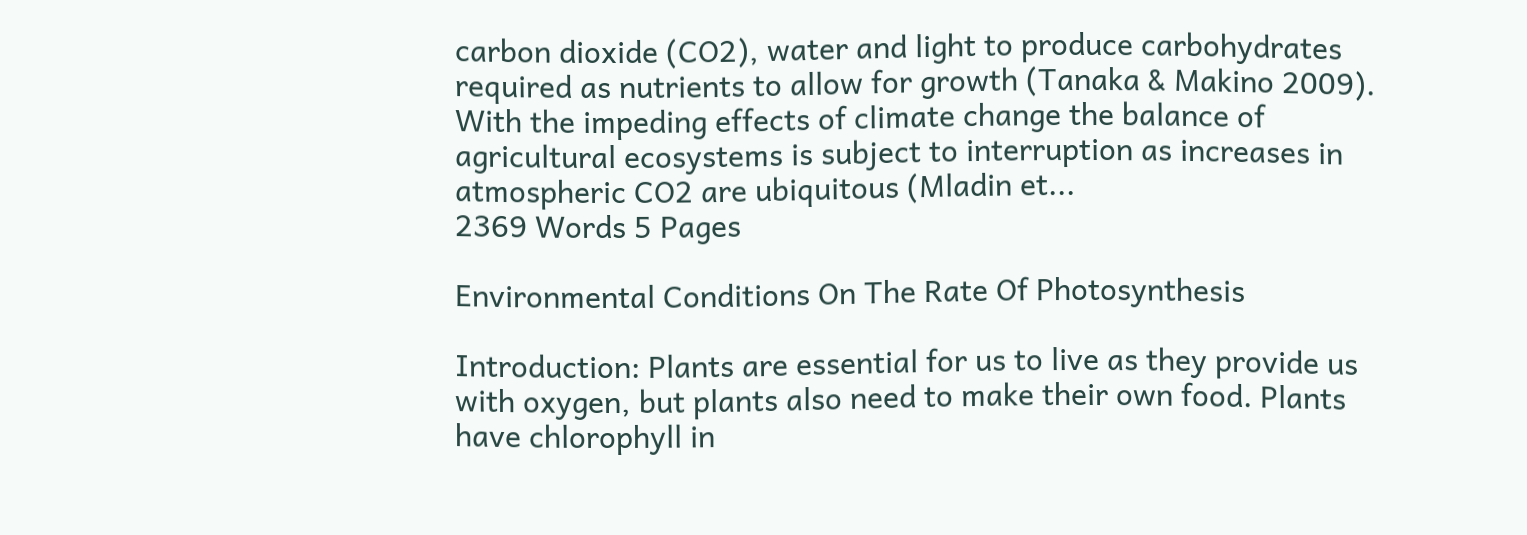carbon dioxide (CO2), water and light to produce carbohydrates required as nutrients to allow for growth (Tanaka & Makino 2009). With the impeding effects of climate change the balance of agricultural ecosystems is subject to interruption as increases in atmospheric CO2 are ubiquitous (Mladin et...
2369 Words 5 Pages

Environmental Conditions On The Rate Of Photosynthesis

Introduction: Plants are essential for us to live as they provide us with oxygen, but plants also need to make their own food. Plants have chlorophyll in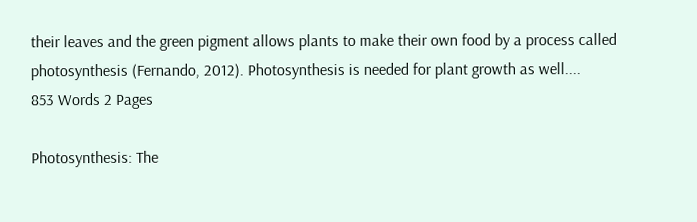their leaves and the green pigment allows plants to make their own food by a process called photosynthesis (Fernando, 2012). Photosynthesis is needed for plant growth as well....
853 Words 2 Pages

Photosynthesis: The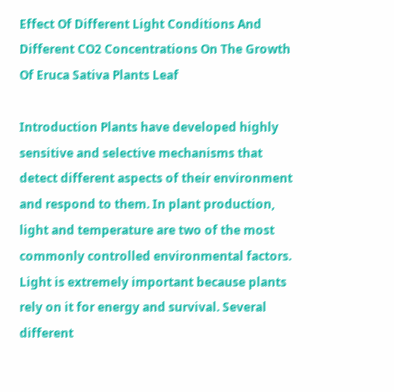Effect Of Different Light Conditions And Different CO2 Concentrations On The Growth Of Eruca Sativa Plants Leaf

Introduction Plants have developed highly sensitive and selective mechanisms that detect different aspects of their environment and respond to them. In plant production, light and temperature are two of the most commonly controlled environmental factors. Light is extremely important because plants rely on it for energy and survival. Several different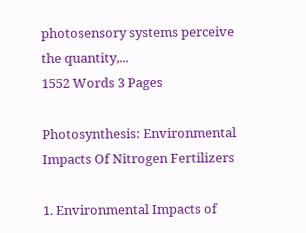photosensory systems perceive the quantity,...
1552 Words 3 Pages

Photosynthesis: Environmental Impacts Of Nitrogen Fertilizers

1. Environmental Impacts of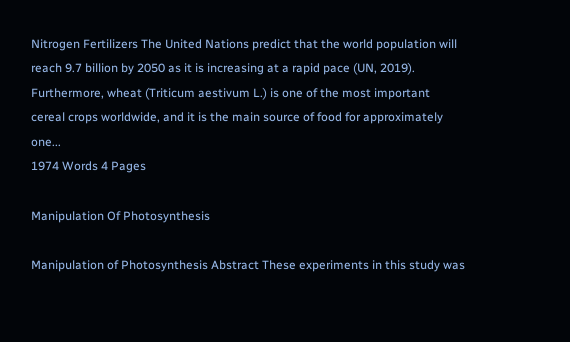Nitrogen Fertilizers The United Nations predict that the world population will reach 9.7 billion by 2050 as it is increasing at a rapid pace (UN, 2019). Furthermore, wheat (Triticum aestivum L.) is one of the most important cereal crops worldwide, and it is the main source of food for approximately one...
1974 Words 4 Pages

Manipulation Of Photosynthesis

Manipulation of Photosynthesis Abstract These experiments in this study was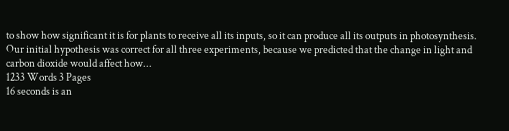to show how significant it is for plants to receive all its inputs, so it can produce all its outputs in photosynthesis. Our initial hypothesis was correct for all three experiments, because we predicted that the change in light and carbon dioxide would affect how...
1233 Words 3 Pages
16 seconds is an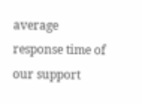average response time of our support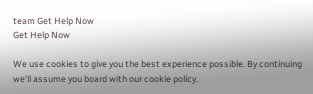team Get Help Now
Get Help Now

We use cookies to give you the best experience possible. By continuing we’ll assume you board with our cookie policy.